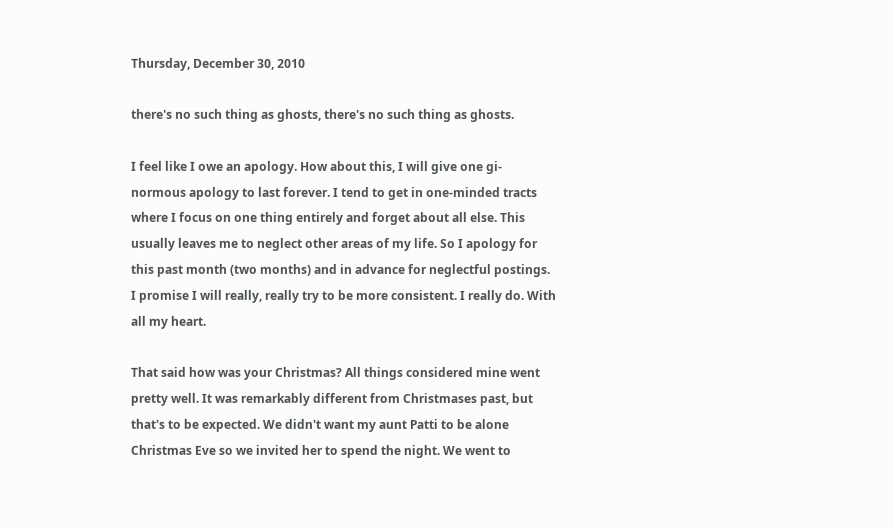Thursday, December 30, 2010

there's no such thing as ghosts, there's no such thing as ghosts.

I feel like I owe an apology. How about this, I will give one gi-normous apology to last forever. I tend to get in one-minded tracts where I focus on one thing entirely and forget about all else. This usually leaves me to neglect other areas of my life. So I apology for this past month (two months) and in advance for neglectful postings. I promise I will really, really try to be more consistent. I really do. With all my heart.

That said how was your Christmas? All things considered mine went pretty well. It was remarkably different from Christmases past, but that's to be expected. We didn't want my aunt Patti to be alone Christmas Eve so we invited her to spend the night. We went to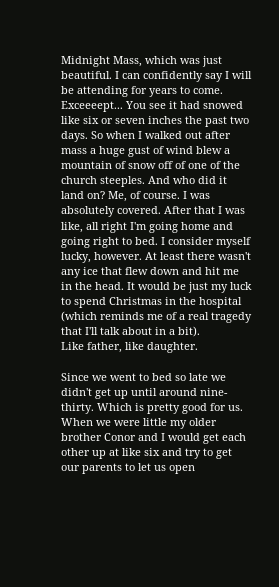Midnight Mass, which was just beautiful. I can confidently say I will be attending for years to come. Exceeeept... You see it had snowed like six or seven inches the past two days. So when I walked out after mass a huge gust of wind blew a mountain of snow off of one of the church steeples. And who did it land on? Me, of course. I was absolutely covered. After that I was like, all right I'm going home and going right to bed. I consider myself lucky, however. At least there wasn't any ice that flew down and hit me in the head. It would be just my luck to spend Christmas in the hospital (which reminds me of a real tragedy that I'll talk about in a bit).
Like father, like daughter.

Since we went to bed so late we didn't get up until around nine-thirty. Which is pretty good for us. When we were little my older brother Conor and I would get each other up at like six and try to get our parents to let us open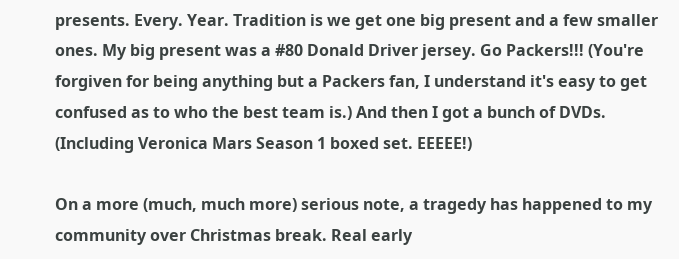presents. Every. Year. Tradition is we get one big present and a few smaller ones. My big present was a #80 Donald Driver jersey. Go Packers!!! (You're forgiven for being anything but a Packers fan, I understand it's easy to get confused as to who the best team is.) And then I got a bunch of DVDs. (Including Veronica Mars Season 1 boxed set. EEEEE!)

On a more (much, much more) serious note, a tragedy has happened to my community over Christmas break. Real early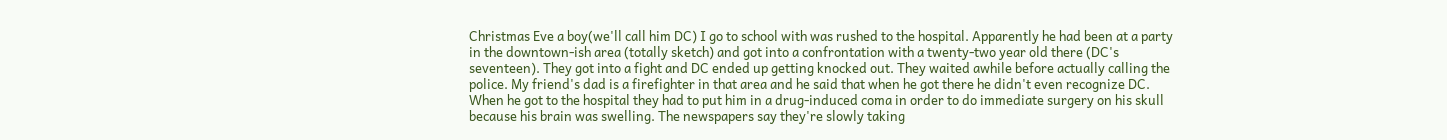Christmas Eve a boy(we'll call him DC) I go to school with was rushed to the hospital. Apparently he had been at a party in the downtown-ish area (totally sketch) and got into a confrontation with a twenty-two year old there (DC's seventeen). They got into a fight and DC ended up getting knocked out. They waited awhile before actually calling the police. My friend's dad is a firefighter in that area and he said that when he got there he didn't even recognize DC. When he got to the hospital they had to put him in a drug-induced coma in order to do immediate surgery on his skull because his brain was swelling. The newspapers say they're slowly taking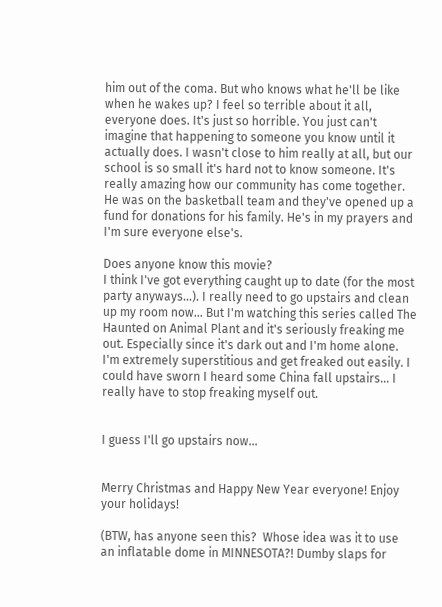him out of the coma. But who knows what he'll be like when he wakes up? I feel so terrible about it all, everyone does. It's just so horrible. You just can't imagine that happening to someone you know until it actually does. I wasn't close to him really at all, but our school is so small it's hard not to know someone. It's really amazing how our community has come together. He was on the basketball team and they've opened up a fund for donations for his family. He's in my prayers and I'm sure everyone else's.

Does anyone know this movie?
I think I've got everything caught up to date (for the most party anyways...). I really need to go upstairs and clean up my room now... But I'm watching this series called The Haunted on Animal Plant and it's seriously freaking me out. Especially since it's dark out and I'm home alone. I'm extremely superstitious and get freaked out easily. I could have sworn I heard some China fall upstairs... I really have to stop freaking myself out.


I guess I'll go upstairs now...


Merry Christmas and Happy New Year everyone! Enjoy your holidays!

(BTW, has anyone seen this?  Whose idea was it to use an inflatable dome in MINNESOTA?! Dumby slaps for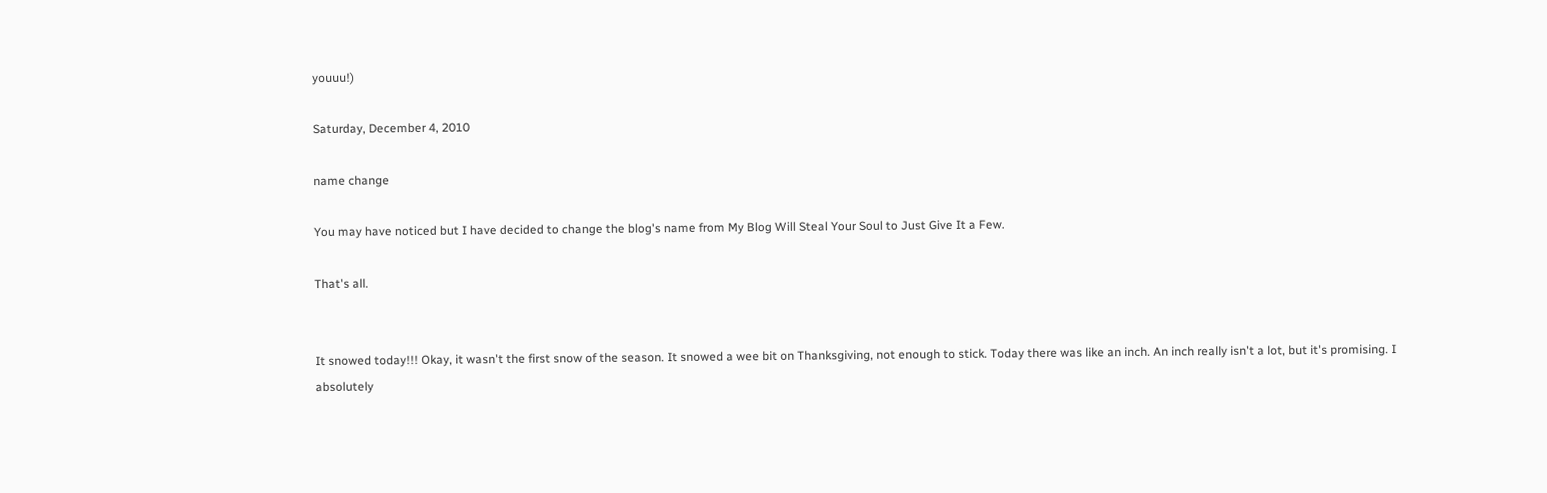youuu!)

Saturday, December 4, 2010

name change

You may have noticed but I have decided to change the blog's name from My Blog Will Steal Your Soul to Just Give It a Few.

That's all.


It snowed today!!! Okay, it wasn't the first snow of the season. It snowed a wee bit on Thanksgiving, not enough to stick. Today there was like an inch. An inch really isn't a lot, but it's promising. I absolutely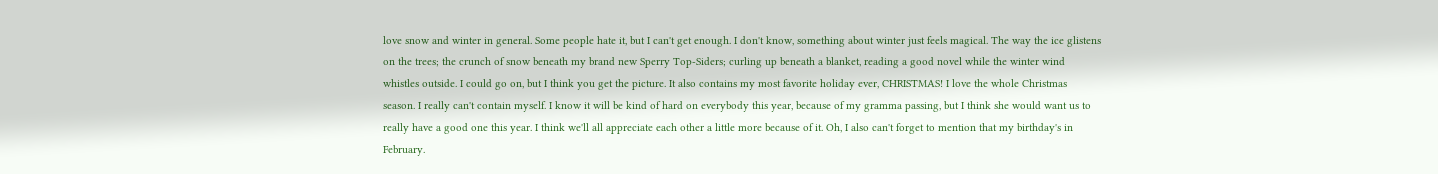love snow and winter in general. Some people hate it, but I can't get enough. I don't know, something about winter just feels magical. The way the ice glistens on the trees; the crunch of snow beneath my brand new Sperry Top-Siders; curling up beneath a blanket, reading a good novel while the winter wind whistles outside. I could go on, but I think you get the picture. It also contains my most favorite holiday ever, CHRISTMAS! I love the whole Christmas season. I really can't contain myself. I know it will be kind of hard on everybody this year, because of my gramma passing, but I think she would want us to really have a good one this year. I think we'll all appreciate each other a little more because of it. Oh, I also can't forget to mention that my birthday's in February.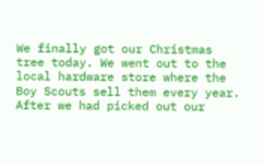We finally got our Christmas tree today. We went out to the local hardware store where the Boy Scouts sell them every year. After we had picked out our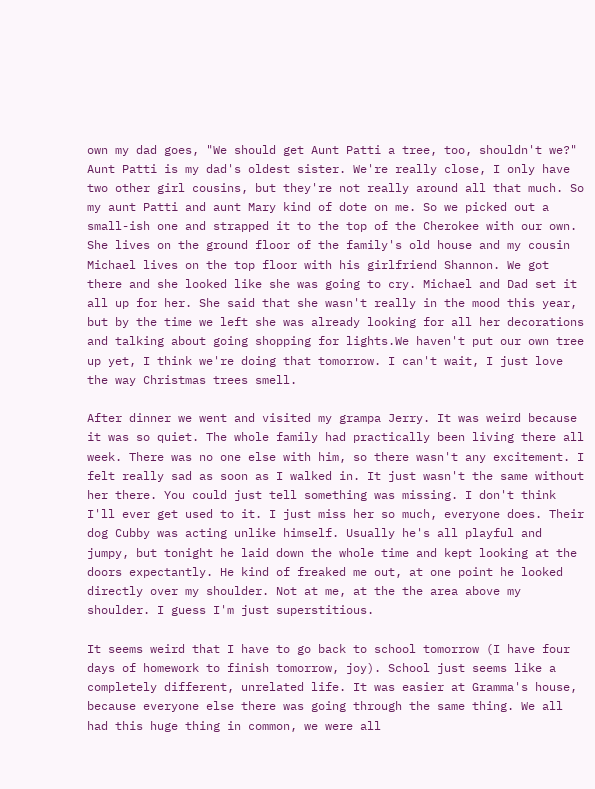own my dad goes, "We should get Aunt Patti a tree, too, shouldn't we?" Aunt Patti is my dad's oldest sister. We're really close, I only have two other girl cousins, but they're not really around all that much. So my aunt Patti and aunt Mary kind of dote on me. So we picked out a small-ish one and strapped it to the top of the Cherokee with our own. She lives on the ground floor of the family's old house and my cousin Michael lives on the top floor with his girlfriend Shannon. We got there and she looked like she was going to cry. Michael and Dad set it all up for her. She said that she wasn't really in the mood this year, but by the time we left she was already looking for all her decorations and talking about going shopping for lights.We haven't put our own tree up yet, I think we're doing that tomorrow. I can't wait, I just love the way Christmas trees smell.

After dinner we went and visited my grampa Jerry. It was weird because it was so quiet. The whole family had practically been living there all week. There was no one else with him, so there wasn't any excitement. I felt really sad as soon as I walked in. It just wasn't the same without her there. You could just tell something was missing. I don't think I'll ever get used to it. I just miss her so much, everyone does. Their dog Cubby was acting unlike himself. Usually he's all playful and jumpy, but tonight he laid down the whole time and kept looking at the doors expectantly. He kind of freaked me out, at one point he looked directly over my shoulder. Not at me, at the the area above my shoulder. I guess I'm just superstitious.

It seems weird that I have to go back to school tomorrow (I have four days of homework to finish tomorrow, joy). School just seems like a completely different, unrelated life. It was easier at Gramma's house, because everyone else there was going through the same thing. We all had this huge thing in common, we were all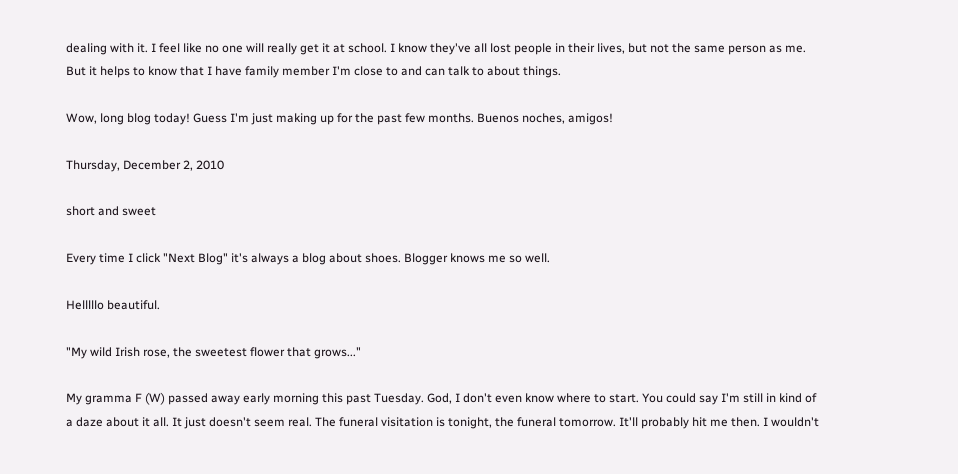dealing with it. I feel like no one will really get it at school. I know they've all lost people in their lives, but not the same person as me. But it helps to know that I have family member I'm close to and can talk to about things.

Wow, long blog today! Guess I'm just making up for the past few months. Buenos noches, amigos!

Thursday, December 2, 2010

short and sweet

Every time I click "Next Blog" it's always a blog about shoes. Blogger knows me so well.

Helllllo beautiful.

"My wild Irish rose, the sweetest flower that grows..."

My gramma F (W) passed away early morning this past Tuesday. God, I don't even know where to start. You could say I'm still in kind of a daze about it all. It just doesn't seem real. The funeral visitation is tonight, the funeral tomorrow. It'll probably hit me then. I wouldn't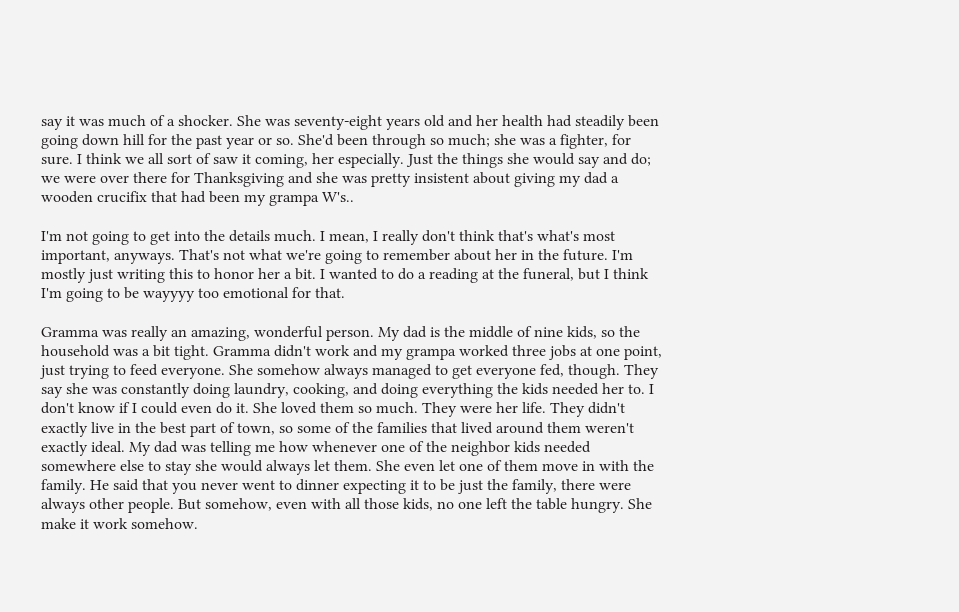say it was much of a shocker. She was seventy-eight years old and her health had steadily been going down hill for the past year or so. She'd been through so much; she was a fighter, for sure. I think we all sort of saw it coming, her especially. Just the things she would say and do; we were over there for Thanksgiving and she was pretty insistent about giving my dad a wooden crucifix that had been my grampa W's..

I'm not going to get into the details much. I mean, I really don't think that's what's most important, anyways. That's not what we're going to remember about her in the future. I'm mostly just writing this to honor her a bit. I wanted to do a reading at the funeral, but I think I'm going to be wayyyy too emotional for that.

Gramma was really an amazing, wonderful person. My dad is the middle of nine kids, so the household was a bit tight. Gramma didn't work and my grampa worked three jobs at one point, just trying to feed everyone. She somehow always managed to get everyone fed, though. They say she was constantly doing laundry, cooking, and doing everything the kids needed her to. I don't know if I could even do it. She loved them so much. They were her life. They didn't exactly live in the best part of town, so some of the families that lived around them weren't exactly ideal. My dad was telling me how whenever one of the neighbor kids needed somewhere else to stay she would always let them. She even let one of them move in with the family. He said that you never went to dinner expecting it to be just the family, there were always other people. But somehow, even with all those kids, no one left the table hungry. She make it work somehow.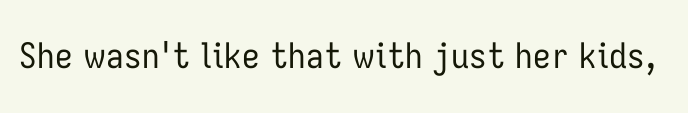She wasn't like that with just her kids,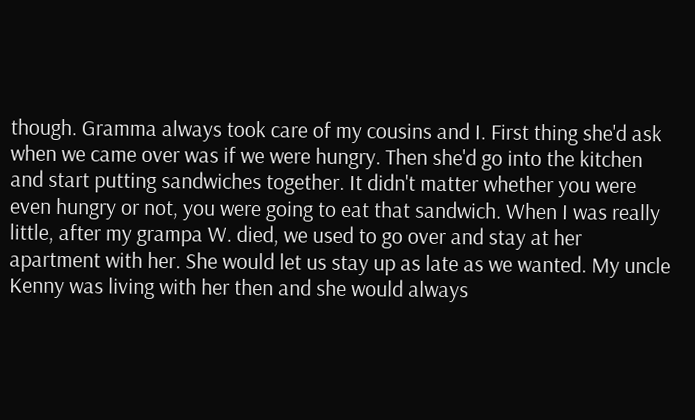though. Gramma always took care of my cousins and I. First thing she'd ask when we came over was if we were hungry. Then she'd go into the kitchen and start putting sandwiches together. It didn't matter whether you were even hungry or not, you were going to eat that sandwich. When I was really little, after my grampa W. died, we used to go over and stay at her apartment with her. She would let us stay up as late as we wanted. My uncle Kenny was living with her then and she would always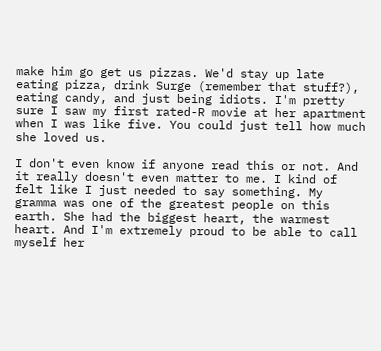make him go get us pizzas. We'd stay up late eating pizza, drink Surge (remember that stuff?), eating candy, and just being idiots. I'm pretty sure I saw my first rated-R movie at her apartment when I was like five. You could just tell how much she loved us.

I don't even know if anyone read this or not. And it really doesn't even matter to me. I kind of felt like I just needed to say something. My gramma was one of the greatest people on this earth. She had the biggest heart, the warmest heart. And I'm extremely proud to be able to call myself her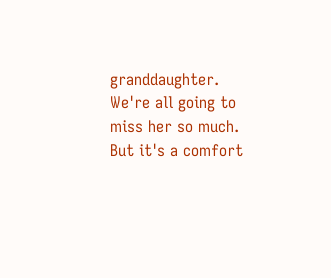granddaughter. We're all going to miss her so much. But it's a comfort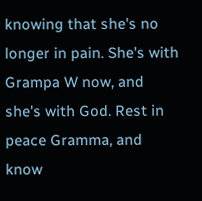knowing that she's no longer in pain. She's with Grampa W now, and she's with God. Rest in peace Gramma, and know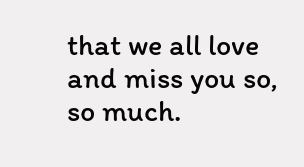that we all love and miss you so, so much.